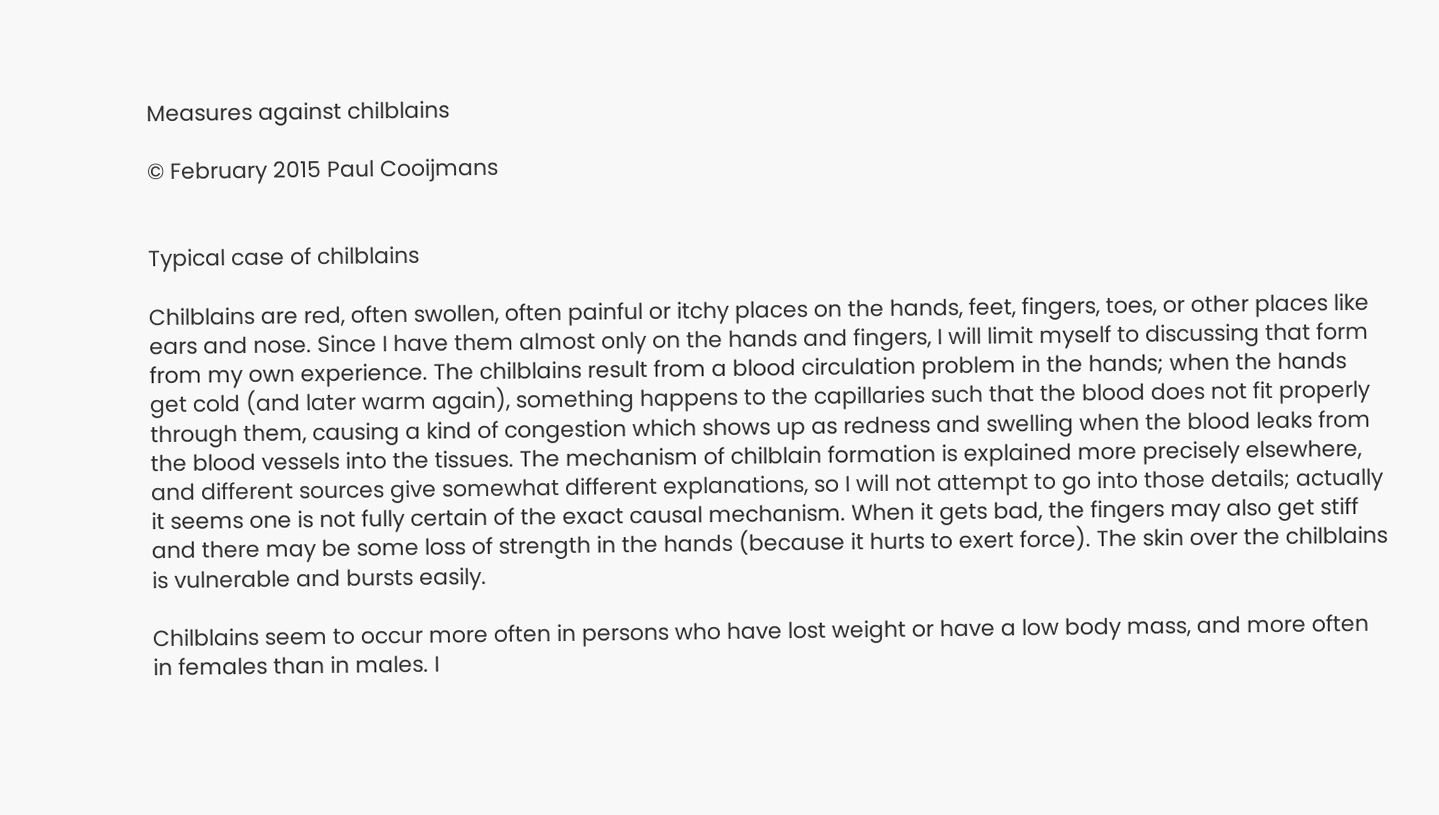Measures against chilblains

© February 2015 Paul Cooijmans


Typical case of chilblains

Chilblains are red, often swollen, often painful or itchy places on the hands, feet, fingers, toes, or other places like ears and nose. Since I have them almost only on the hands and fingers, I will limit myself to discussing that form from my own experience. The chilblains result from a blood circulation problem in the hands; when the hands get cold (and later warm again), something happens to the capillaries such that the blood does not fit properly through them, causing a kind of congestion which shows up as redness and swelling when the blood leaks from the blood vessels into the tissues. The mechanism of chilblain formation is explained more precisely elsewhere, and different sources give somewhat different explanations, so I will not attempt to go into those details; actually it seems one is not fully certain of the exact causal mechanism. When it gets bad, the fingers may also get stiff and there may be some loss of strength in the hands (because it hurts to exert force). The skin over the chilblains is vulnerable and bursts easily.

Chilblains seem to occur more often in persons who have lost weight or have a low body mass, and more often in females than in males. I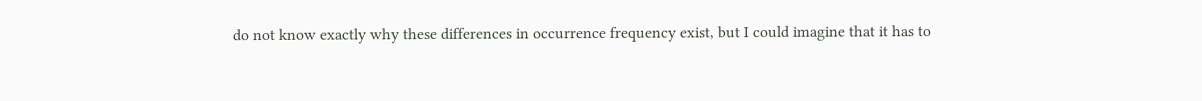do not know exactly why these differences in occurrence frequency exist, but I could imagine that it has to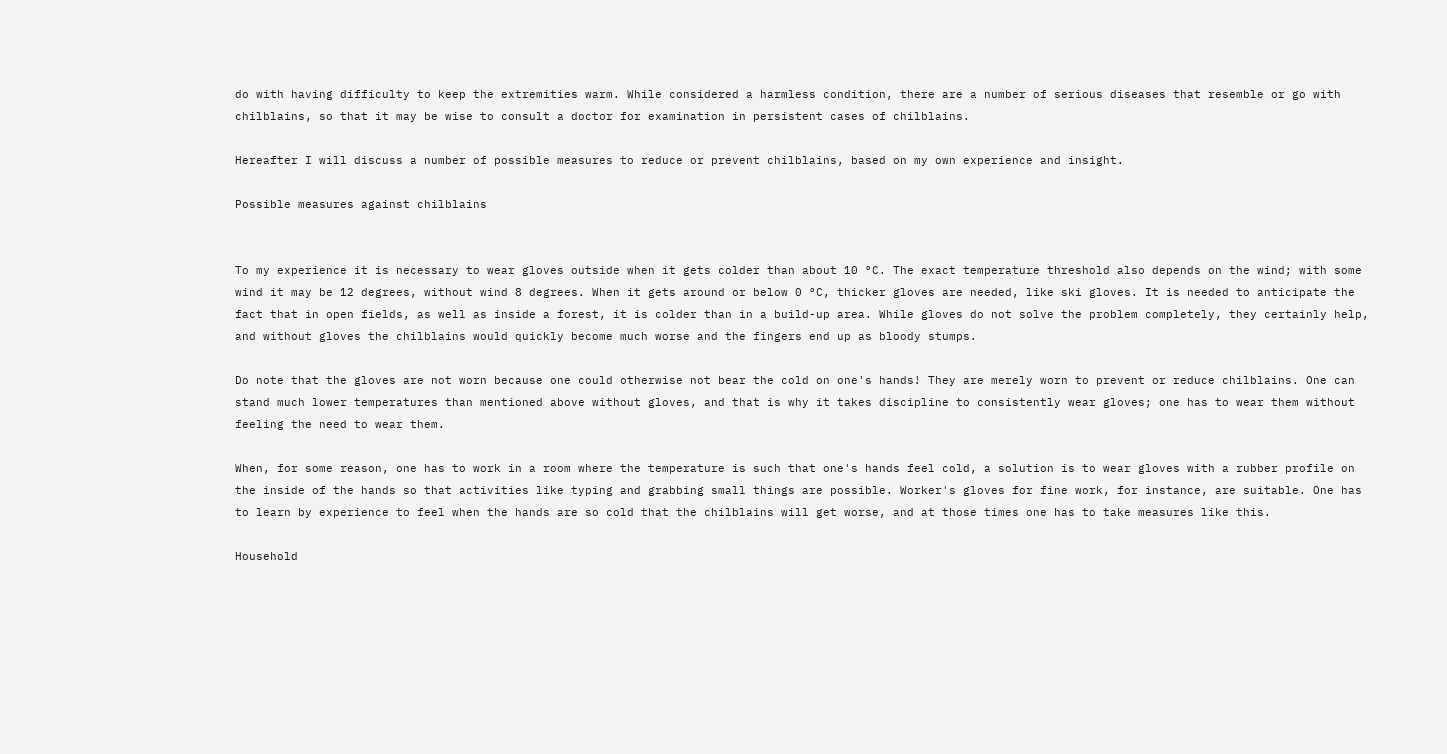do with having difficulty to keep the extremities warm. While considered a harmless condition, there are a number of serious diseases that resemble or go with chilblains, so that it may be wise to consult a doctor for examination in persistent cases of chilblains.

Hereafter I will discuss a number of possible measures to reduce or prevent chilblains, based on my own experience and insight.

Possible measures against chilblains


To my experience it is necessary to wear gloves outside when it gets colder than about 10 °C. The exact temperature threshold also depends on the wind; with some wind it may be 12 degrees, without wind 8 degrees. When it gets around or below 0 °C, thicker gloves are needed, like ski gloves. It is needed to anticipate the fact that in open fields, as well as inside a forest, it is colder than in a build-up area. While gloves do not solve the problem completely, they certainly help, and without gloves the chilblains would quickly become much worse and the fingers end up as bloody stumps.

Do note that the gloves are not worn because one could otherwise not bear the cold on one's hands! They are merely worn to prevent or reduce chilblains. One can stand much lower temperatures than mentioned above without gloves, and that is why it takes discipline to consistently wear gloves; one has to wear them without feeling the need to wear them.

When, for some reason, one has to work in a room where the temperature is such that one's hands feel cold, a solution is to wear gloves with a rubber profile on the inside of the hands so that activities like typing and grabbing small things are possible. Worker's gloves for fine work, for instance, are suitable. One has to learn by experience to feel when the hands are so cold that the chilblains will get worse, and at those times one has to take measures like this.

Household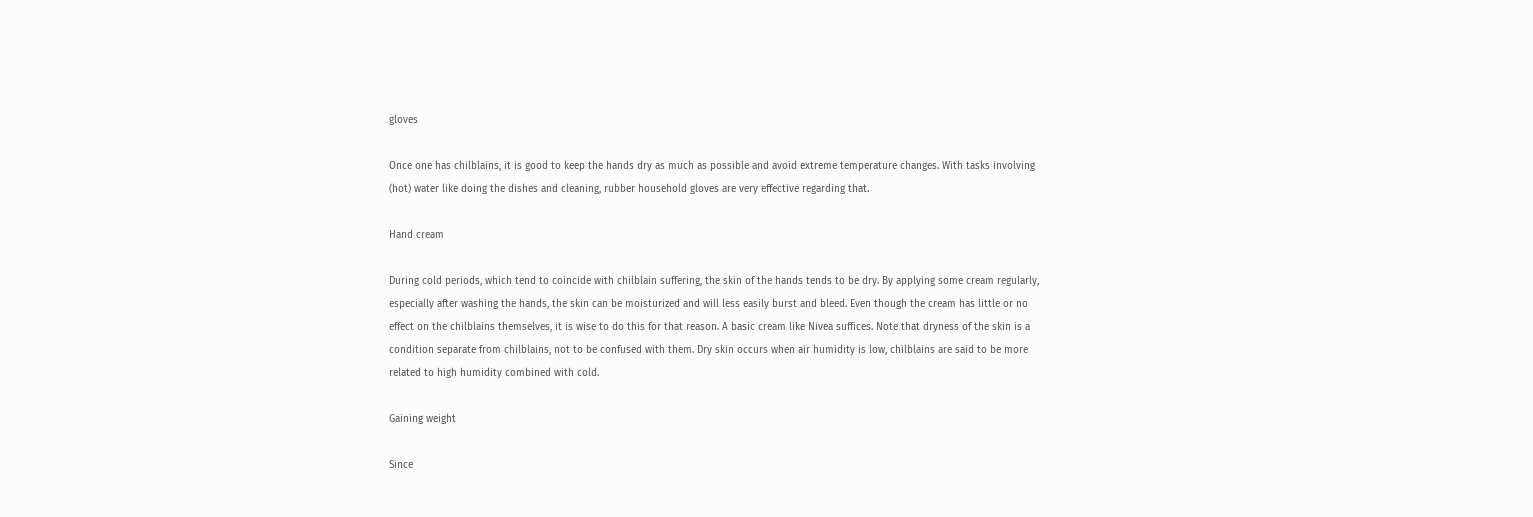gloves

Once one has chilblains, it is good to keep the hands dry as much as possible and avoid extreme temperature changes. With tasks involving (hot) water like doing the dishes and cleaning, rubber household gloves are very effective regarding that.

Hand cream

During cold periods, which tend to coincide with chilblain suffering, the skin of the hands tends to be dry. By applying some cream regularly, especially after washing the hands, the skin can be moisturized and will less easily burst and bleed. Even though the cream has little or no effect on the chilblains themselves, it is wise to do this for that reason. A basic cream like Nivea suffices. Note that dryness of the skin is a condition separate from chilblains, not to be confused with them. Dry skin occurs when air humidity is low, chilblains are said to be more related to high humidity combined with cold.

Gaining weight

Since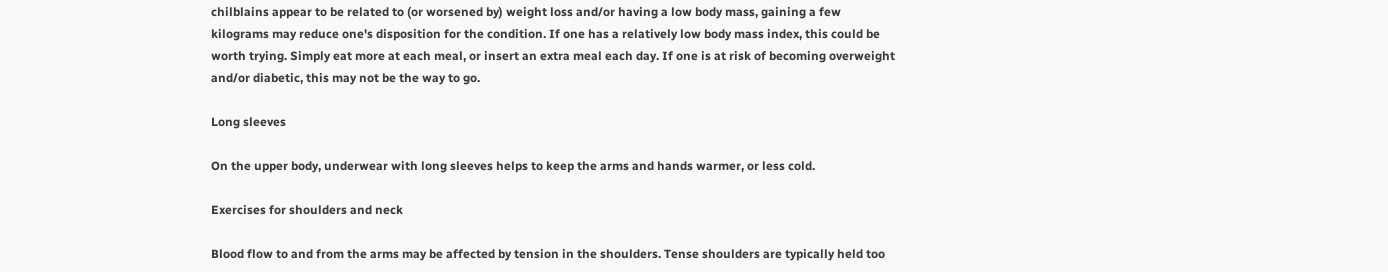chilblains appear to be related to (or worsened by) weight loss and/or having a low body mass, gaining a few kilograms may reduce one's disposition for the condition. If one has a relatively low body mass index, this could be worth trying. Simply eat more at each meal, or insert an extra meal each day. If one is at risk of becoming overweight and/or diabetic, this may not be the way to go.

Long sleeves

On the upper body, underwear with long sleeves helps to keep the arms and hands warmer, or less cold.

Exercises for shoulders and neck

Blood flow to and from the arms may be affected by tension in the shoulders. Tense shoulders are typically held too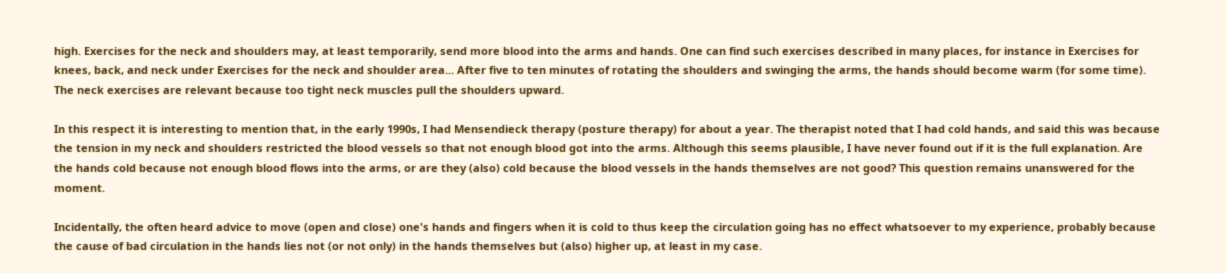high. Exercises for the neck and shoulders may, at least temporarily, send more blood into the arms and hands. One can find such exercises described in many places, for instance in Exercises for knees, back, and neck under Exercises for the neck and shoulder area... After five to ten minutes of rotating the shoulders and swinging the arms, the hands should become warm (for some time). The neck exercises are relevant because too tight neck muscles pull the shoulders upward.

In this respect it is interesting to mention that, in the early 1990s, I had Mensendieck therapy (posture therapy) for about a year. The therapist noted that I had cold hands, and said this was because the tension in my neck and shoulders restricted the blood vessels so that not enough blood got into the arms. Although this seems plausible, I have never found out if it is the full explanation. Are the hands cold because not enough blood flows into the arms, or are they (also) cold because the blood vessels in the hands themselves are not good? This question remains unanswered for the moment.

Incidentally, the often heard advice to move (open and close) one's hands and fingers when it is cold to thus keep the circulation going has no effect whatsoever to my experience, probably because the cause of bad circulation in the hands lies not (or not only) in the hands themselves but (also) higher up, at least in my case.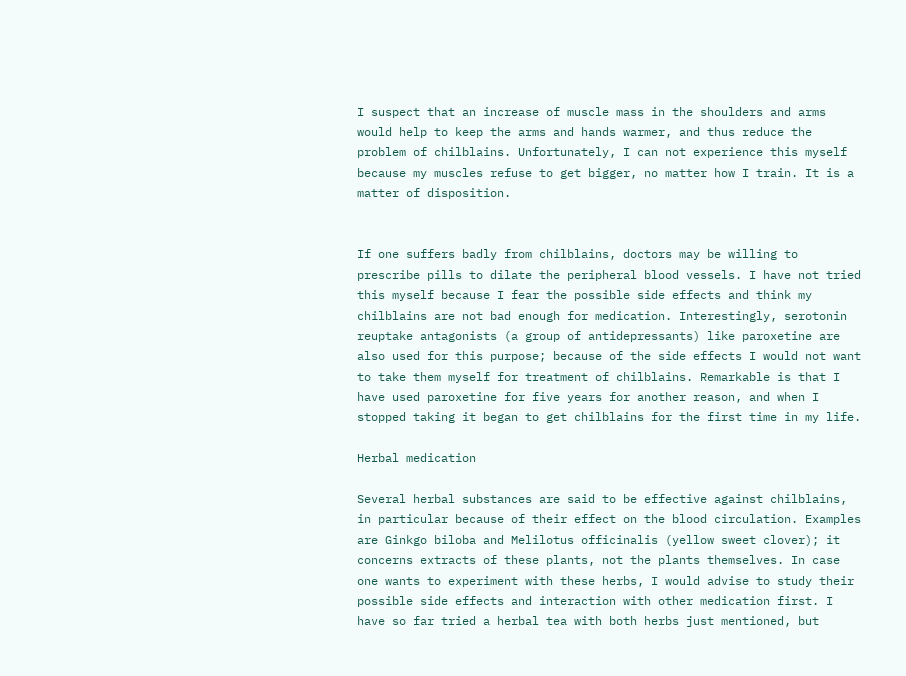I suspect that an increase of muscle mass in the shoulders and arms would help to keep the arms and hands warmer, and thus reduce the problem of chilblains. Unfortunately, I can not experience this myself because my muscles refuse to get bigger, no matter how I train. It is a matter of disposition.


If one suffers badly from chilblains, doctors may be willing to prescribe pills to dilate the peripheral blood vessels. I have not tried this myself because I fear the possible side effects and think my chilblains are not bad enough for medication. Interestingly, serotonin reuptake antagonists (a group of antidepressants) like paroxetine are also used for this purpose; because of the side effects I would not want to take them myself for treatment of chilblains. Remarkable is that I have used paroxetine for five years for another reason, and when I stopped taking it began to get chilblains for the first time in my life.

Herbal medication

Several herbal substances are said to be effective against chilblains, in particular because of their effect on the blood circulation. Examples are Ginkgo biloba and Melilotus officinalis (yellow sweet clover); it concerns extracts of these plants, not the plants themselves. In case one wants to experiment with these herbs, I would advise to study their possible side effects and interaction with other medication first. I have so far tried a herbal tea with both herbs just mentioned, but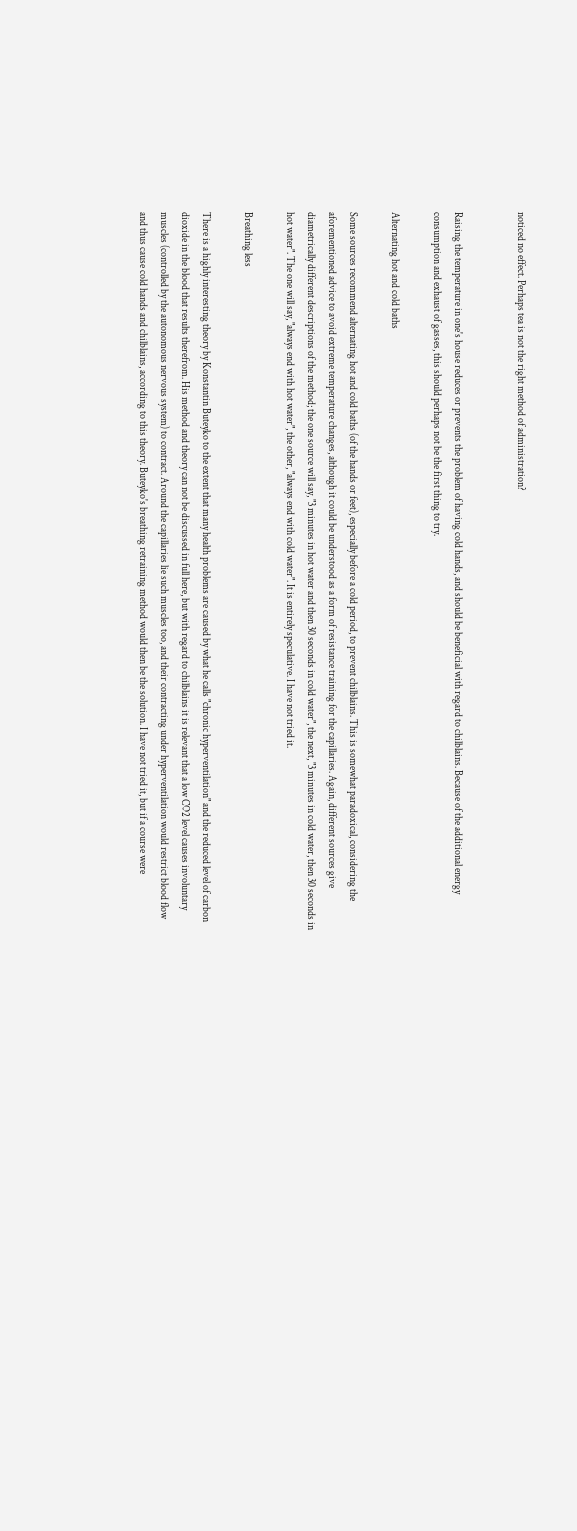noticed no effect. Perhaps tea is not the right method of administration?


Raising the temperature in one's house reduces or prevents the problem of having cold hands, and should be beneficial with regard to chilblains. Because of the additional energy consumption and exhaust of gasses, this should perhaps not be the first thing to try.

Alternating hot and cold baths

Some sources recommend alternating hot and cold baths (of the hands or feet), especially before a cold period, to prevent chilblains. This is somewhat paradoxical, considering the aforementioned advice to avoid extreme temperature changes, although it could be understood as a form of resistance training for the capillaries. Again, different sources give diametrically different descriptions of the method; the one source will say, "3 minutes in hot water and then 30 seconds in cold water", the next, "3 minutes in cold water, then 30 seconds in hot water". The one will say, "always end with hot water", the other, "always end with cold water". It is entirely speculative. I have not tried it.

Breathing less

There is a highly interesting theory by Konstantin Buteyko to the extent that many health problems are caused by what he calls "chronic hyperventilation" and the reduced level of carbon dioxide in the blood that results therefrom. His method and theory can not be discussed in full here, but with regard to chilblains it is relevant that a low CO2 level causes involuntary muscles (controlled by the autonomous nervous system) to contract. Around the capillaries lie such muscles too, and their contracting under hyperventilation would restrict blood flow and thus cause cold hands and chilblains, according to this theory. Buteyko's breathing retraining method would then be the solution. I have not tried it, but if a course were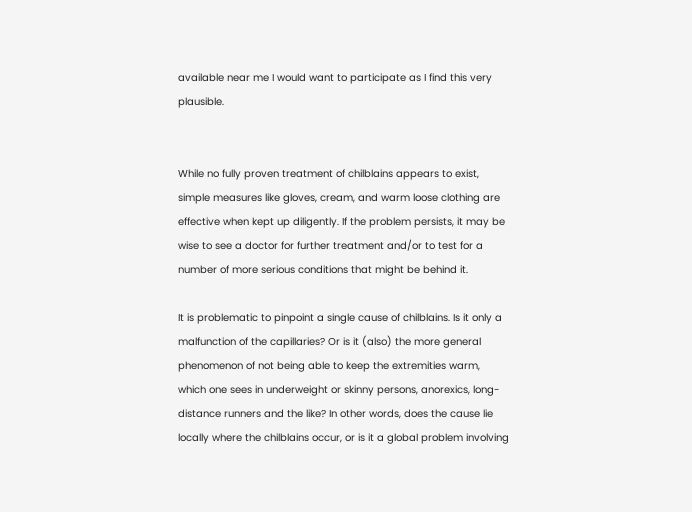available near me I would want to participate as I find this very plausible.


While no fully proven treatment of chilblains appears to exist, simple measures like gloves, cream, and warm loose clothing are effective when kept up diligently. If the problem persists, it may be wise to see a doctor for further treatment and/or to test for a number of more serious conditions that might be behind it.

It is problematic to pinpoint a single cause of chilblains. Is it only a malfunction of the capillaries? Or is it (also) the more general phenomenon of not being able to keep the extremities warm, which one sees in underweight or skinny persons, anorexics, long-distance runners and the like? In other words, does the cause lie locally where the chilblains occur, or is it a global problem involving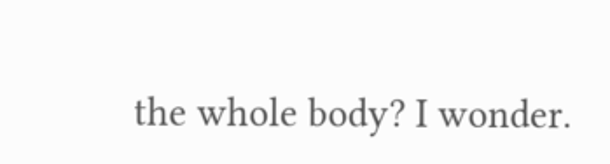the whole body? I wonder.